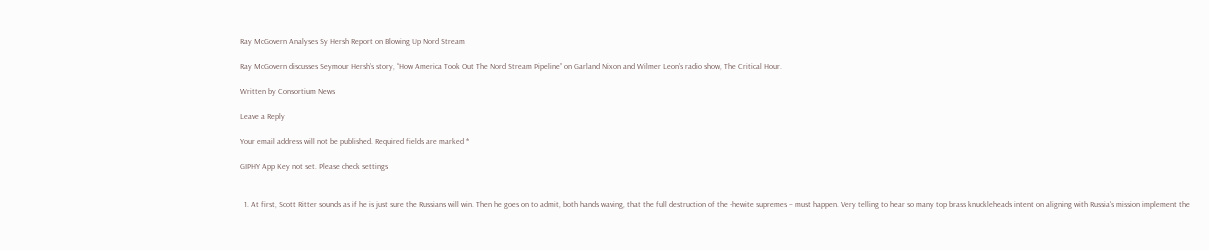Ray McGovern Analyses Sy Hersh Report on Blowing Up Nord Stream

Ray McGovern discusses Seymour Hersh’s story, “How America Took Out The Nord Stream Pipeline” on Garland Nixon and Wilmer Leon’s radio show, The Critical Hour.

Written by Consortium News

Leave a Reply

Your email address will not be published. Required fields are marked *

GIPHY App Key not set. Please check settings


  1. At first, Scott Ritter sounds as if he is just sure the Russians will win. Then he goes on to admit, both hands waving, that the full destruction of the -hewite supremes – must happen. Very telling to hear so many top brass knuckleheads intent on aligning with Russia's mission implement the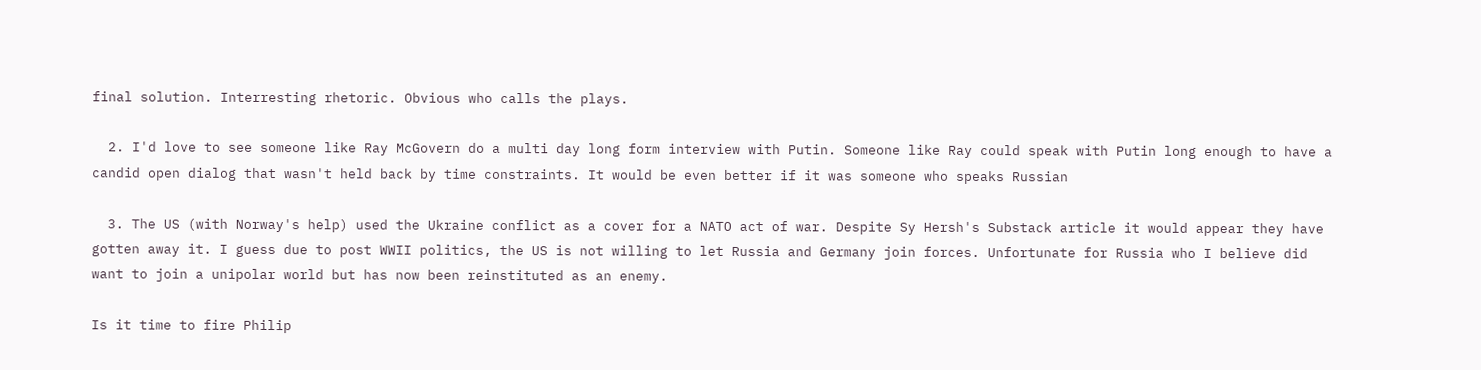final solution. Interresting rhetoric. Obvious who calls the plays.

  2. I'd love to see someone like Ray McGovern do a multi day long form interview with Putin. Someone like Ray could speak with Putin long enough to have a candid open dialog that wasn't held back by time constraints. It would be even better if it was someone who speaks Russian

  3. The US (with Norway's help) used the Ukraine conflict as a cover for a NATO act of war. Despite Sy Hersh's Substack article it would appear they have gotten away it. I guess due to post WWII politics, the US is not willing to let Russia and Germany join forces. Unfortunate for Russia who I believe did want to join a unipolar world but has now been reinstituted as an enemy.

Is it time to fire Philip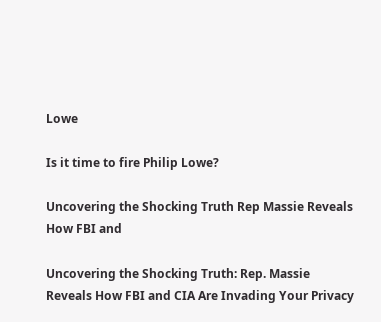Lowe

Is it time to fire Philip Lowe?

Uncovering the Shocking Truth Rep Massie Reveals How FBI and

Uncovering the Shocking Truth: Rep. Massie Reveals How FBI and CIA Are Invading Your Privacy